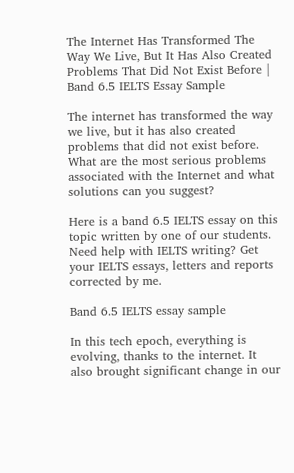The Internet Has Transformed The Way We Live, But It Has Also Created Problems That Did Not Exist Before | Band 6.5 IELTS Essay Sample

The internet has transformed the way we live, but it has also created problems that did not exist before. What are the most serious problems associated with the Internet and what solutions can you suggest?

Here is a band 6.5 IELTS essay on this topic written by one of our students. Need help with IELTS writing? Get your IELTS essays, letters and reports corrected by me.

Band 6.5 IELTS essay sample

In this tech epoch, everything is evolving, thanks to the internet. It also brought significant change in our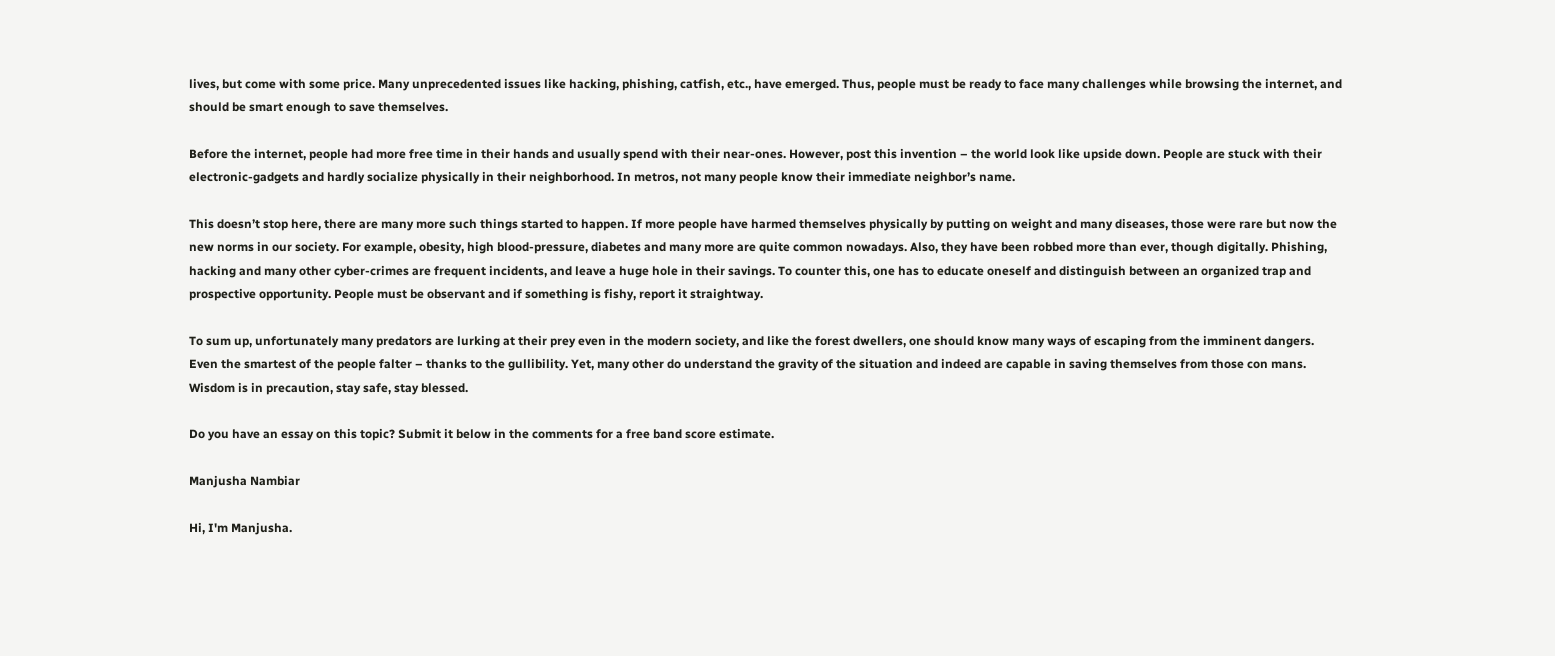lives, but come with some price. Many unprecedented issues like hacking, phishing, catfish, etc., have emerged. Thus, people must be ready to face many challenges while browsing the internet, and should be smart enough to save themselves.

Before the internet, people had more free time in their hands and usually spend with their near-ones. However, post this invention – the world look like upside down. People are stuck with their electronic-gadgets and hardly socialize physically in their neighborhood. In metros, not many people know their immediate neighbor’s name.

This doesn’t stop here, there are many more such things started to happen. If more people have harmed themselves physically by putting on weight and many diseases, those were rare but now the new norms in our society. For example, obesity, high blood-pressure, diabetes and many more are quite common nowadays. Also, they have been robbed more than ever, though digitally. Phishing, hacking and many other cyber-crimes are frequent incidents, and leave a huge hole in their savings. To counter this, one has to educate oneself and distinguish between an organized trap and prospective opportunity. People must be observant and if something is fishy, report it straightway.

To sum up, unfortunately many predators are lurking at their prey even in the modern society, and like the forest dwellers, one should know many ways of escaping from the imminent dangers. Even the smartest of the people falter – thanks to the gullibility. Yet, many other do understand the gravity of the situation and indeed are capable in saving themselves from those con mans. Wisdom is in precaution, stay safe, stay blessed.

Do you have an essay on this topic? Submit it below in the comments for a free band score estimate.

Manjusha Nambiar

Hi, I'm Manjusha.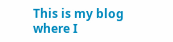This is my blog where I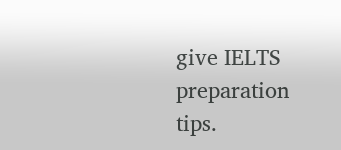give IELTS preparation tips.